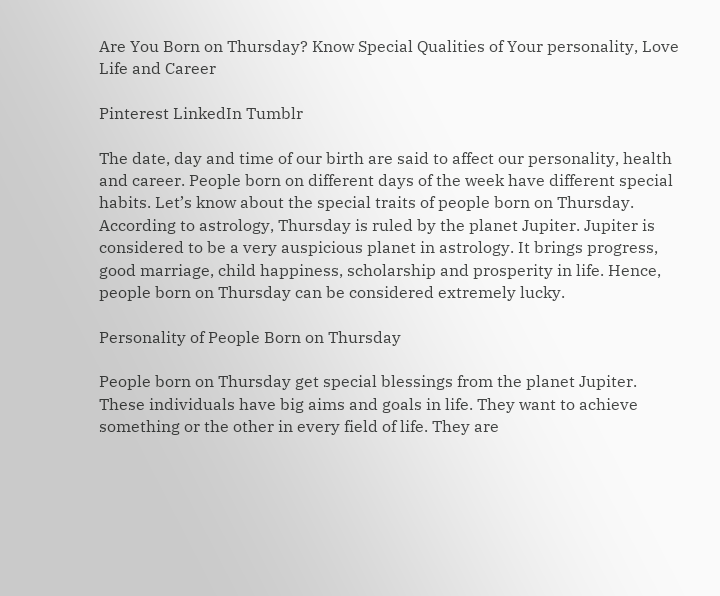Are You Born on Thursday? Know Special Qualities of Your personality, Love Life and Career

Pinterest LinkedIn Tumblr

The date, day and time of our birth are said to affect our personality, health and career. People born on different days of the week have different special habits. Let’s know about the special traits of people born on Thursday. According to astrology, Thursday is ruled by the planet Jupiter. Jupiter is considered to be a very auspicious planet in astrology. It brings progress, good marriage, child happiness, scholarship and prosperity in life. Hence, people born on Thursday can be considered extremely lucky.

Personality of People Born on Thursday

People born on Thursday get special blessings from the planet Jupiter. These individuals have big aims and goals in life. They want to achieve something or the other in every field of life. They are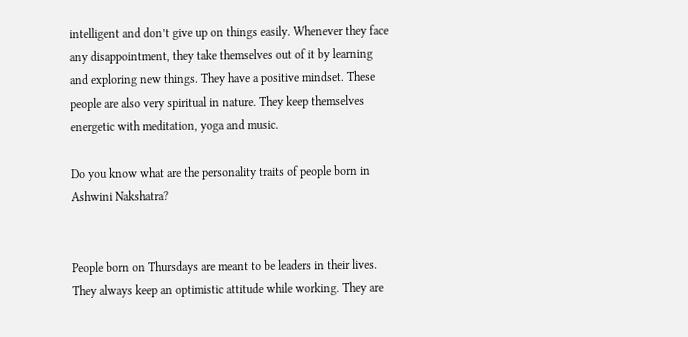intelligent and don’t give up on things easily. Whenever they face any disappointment, they take themselves out of it by learning and exploring new things. They have a positive mindset. These people are also very spiritual in nature. They keep themselves energetic with meditation, yoga and music.

Do you know what are the personality traits of people born in Ashwini Nakshatra?


People born on Thursdays are meant to be leaders in their lives. They always keep an optimistic attitude while working. They are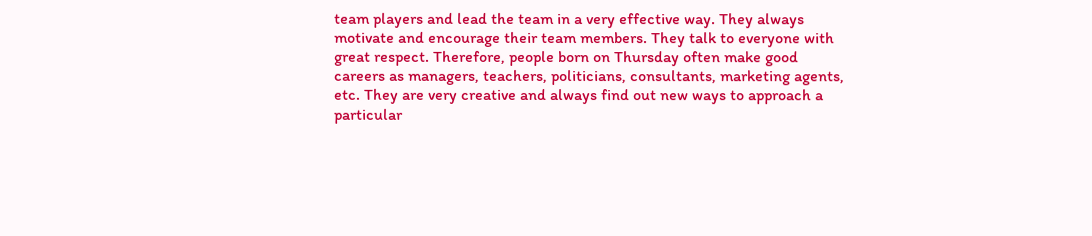team players and lead the team in a very effective way. They always motivate and encourage their team members. They talk to everyone with great respect. Therefore, people born on Thursday often make good careers as managers, teachers, politicians, consultants, marketing agents, etc. They are very creative and always find out new ways to approach a particular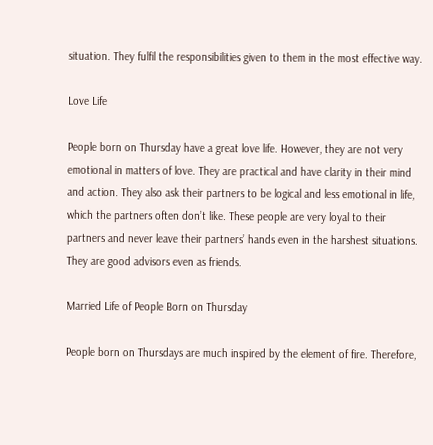situation. They fulfil the responsibilities given to them in the most effective way.

Love Life

People born on Thursday have a great love life. However, they are not very emotional in matters of love. They are practical and have clarity in their mind and action. They also ask their partners to be logical and less emotional in life, which the partners often don’t like. These people are very loyal to their partners and never leave their partners’ hands even in the harshest situations. They are good advisors even as friends.

Married Life of People Born on Thursday

People born on Thursdays are much inspired by the element of fire. Therefore,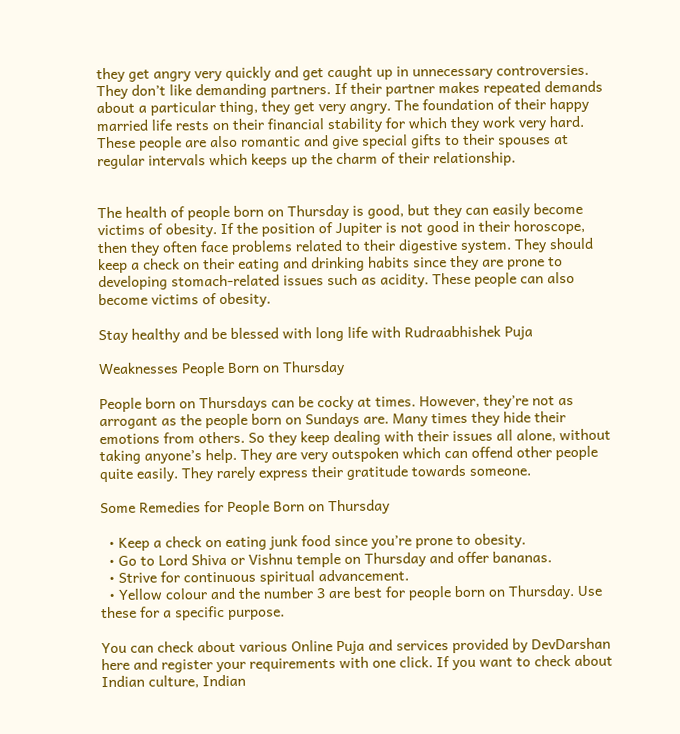they get angry very quickly and get caught up in unnecessary controversies. They don’t like demanding partners. If their partner makes repeated demands about a particular thing, they get very angry. The foundation of their happy married life rests on their financial stability for which they work very hard. These people are also romantic and give special gifts to their spouses at regular intervals which keeps up the charm of their relationship.


The health of people born on Thursday is good, but they can easily become victims of obesity. If the position of Jupiter is not good in their horoscope, then they often face problems related to their digestive system. They should keep a check on their eating and drinking habits since they are prone to developing stomach-related issues such as acidity. These people can also become victims of obesity.

Stay healthy and be blessed with long life with Rudraabhishek Puja

Weaknesses People Born on Thursday

People born on Thursdays can be cocky at times. However, they’re not as arrogant as the people born on Sundays are. Many times they hide their emotions from others. So they keep dealing with their issues all alone, without taking anyone’s help. They are very outspoken which can offend other people quite easily. They rarely express their gratitude towards someone.

Some Remedies for People Born on Thursday

  • Keep a check on eating junk food since you’re prone to obesity.
  • Go to Lord Shiva or Vishnu temple on Thursday and offer bananas.
  • Strive for continuous spiritual advancement.
  • Yellow colour and the number 3 are best for people born on Thursday. Use these for a specific purpose.

You can check about various Online Puja and services provided by DevDarshan here and register your requirements with one click. If you want to check about Indian culture, Indian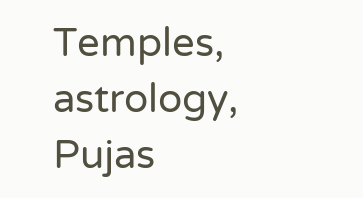Temples, astrology, Pujas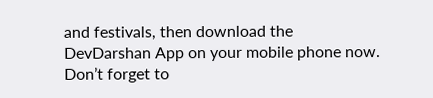and festivals, then download the DevDarshan App on your mobile phone now. Don’t forget to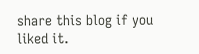share this blog if you liked it.